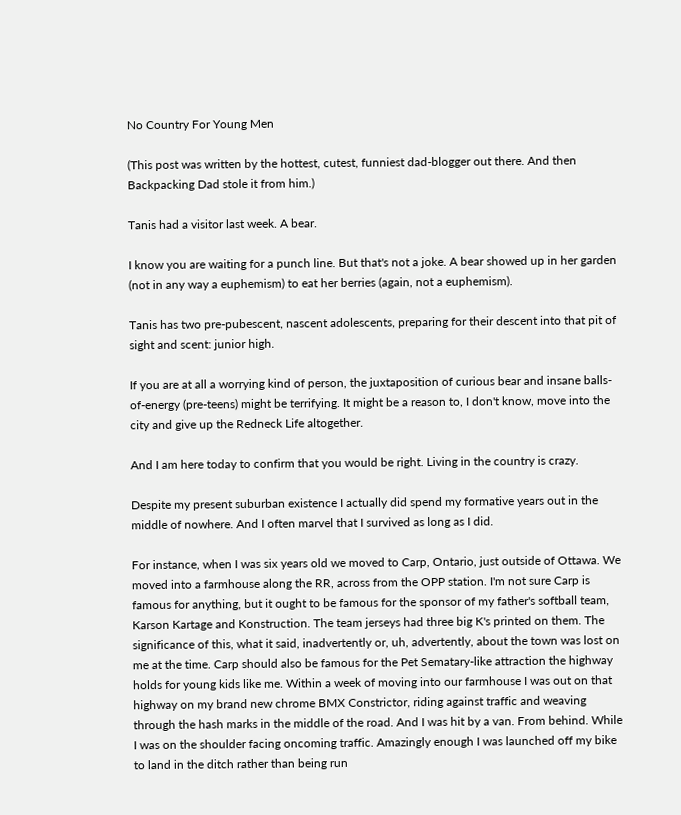No Country For Young Men

(This post was written by the hottest, cutest, funniest dad-blogger out there. And then Backpacking Dad stole it from him.)

Tanis had a visitor last week. A bear.

I know you are waiting for a punch line. But that's not a joke. A bear showed up in her garden (not in any way a euphemism) to eat her berries (again, not a euphemism).

Tanis has two pre-pubescent, nascent adolescents, preparing for their descent into that pit of sight and scent: junior high.

If you are at all a worrying kind of person, the juxtaposition of curious bear and insane balls-of-energy (pre-teens) might be terrifying. It might be a reason to, I don't know, move into the city and give up the Redneck Life altogether.

And I am here today to confirm that you would be right. Living in the country is crazy.

Despite my present suburban existence I actually did spend my formative years out in the middle of nowhere. And I often marvel that I survived as long as I did.

For instance, when I was six years old we moved to Carp, Ontario, just outside of Ottawa. We moved into a farmhouse along the RR, across from the OPP station. I'm not sure Carp is famous for anything, but it ought to be famous for the sponsor of my father's softball team, Karson Kartage and Konstruction. The team jerseys had three big K's printed on them. The significance of this, what it said, inadvertently or, uh, advertently, about the town was lost on me at the time. Carp should also be famous for the Pet Sematary-like attraction the highway holds for young kids like me. Within a week of moving into our farmhouse I was out on that highway on my brand new chrome BMX Constrictor, riding against traffic and weaving through the hash marks in the middle of the road. And I was hit by a van. From behind. While I was on the shoulder facing oncoming traffic. Amazingly enough I was launched off my bike to land in the ditch rather than being run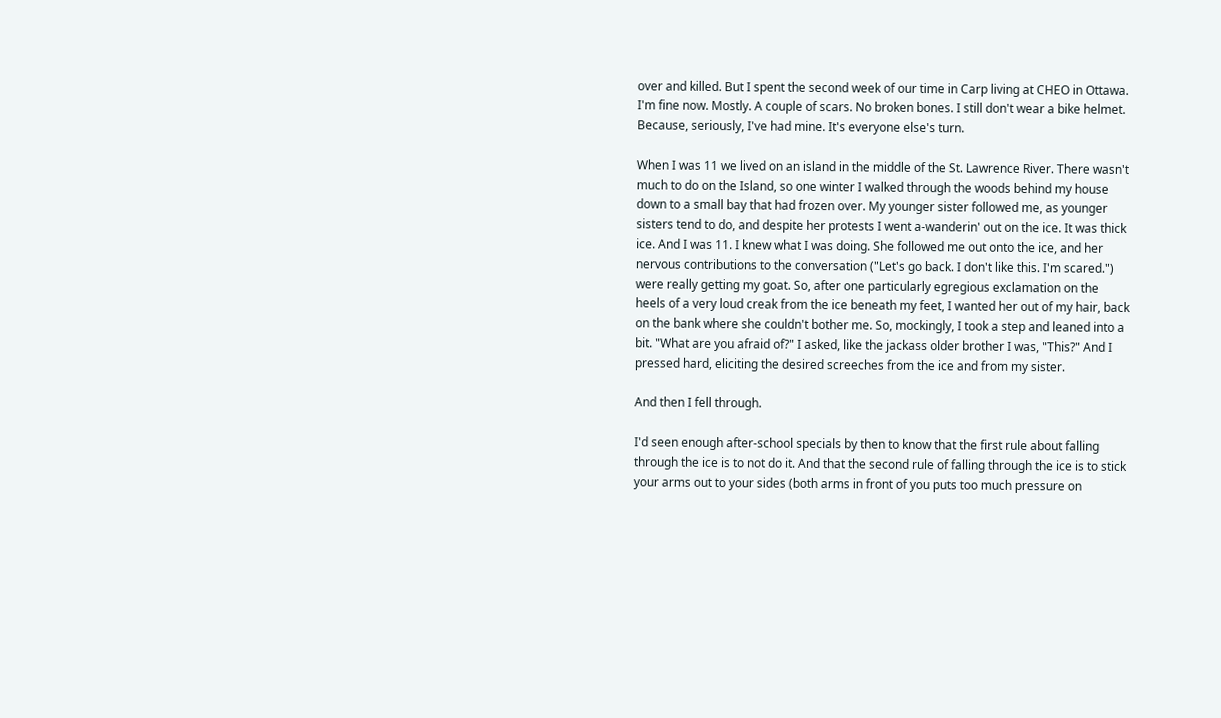over and killed. But I spent the second week of our time in Carp living at CHEO in Ottawa. I'm fine now. Mostly. A couple of scars. No broken bones. I still don't wear a bike helmet. Because, seriously, I've had mine. It's everyone else's turn.

When I was 11 we lived on an island in the middle of the St. Lawrence River. There wasn't much to do on the Island, so one winter I walked through the woods behind my house down to a small bay that had frozen over. My younger sister followed me, as younger sisters tend to do, and despite her protests I went a-wanderin' out on the ice. It was thick ice. And I was 11. I knew what I was doing. She followed me out onto the ice, and her nervous contributions to the conversation ("Let's go back. I don't like this. I'm scared.") were really getting my goat. So, after one particularly egregious exclamation on the heels of a very loud creak from the ice beneath my feet, I wanted her out of my hair, back on the bank where she couldn't bother me. So, mockingly, I took a step and leaned into a bit. "What are you afraid of?" I asked, like the jackass older brother I was, "This?" And I pressed hard, eliciting the desired screeches from the ice and from my sister.

And then I fell through.

I'd seen enough after-school specials by then to know that the first rule about falling through the ice is to not do it. And that the second rule of falling through the ice is to stick your arms out to your sides (both arms in front of you puts too much pressure on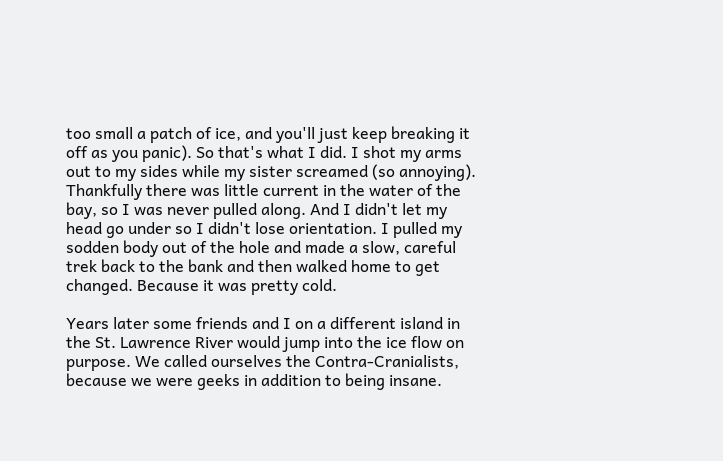too small a patch of ice, and you'll just keep breaking it off as you panic). So that's what I did. I shot my arms out to my sides while my sister screamed (so annoying). Thankfully there was little current in the water of the bay, so I was never pulled along. And I didn't let my head go under so I didn't lose orientation. I pulled my sodden body out of the hole and made a slow, careful trek back to the bank and then walked home to get changed. Because it was pretty cold.

Years later some friends and I on a different island in the St. Lawrence River would jump into the ice flow on purpose. We called ourselves the Contra-Cranialists, because we were geeks in addition to being insane.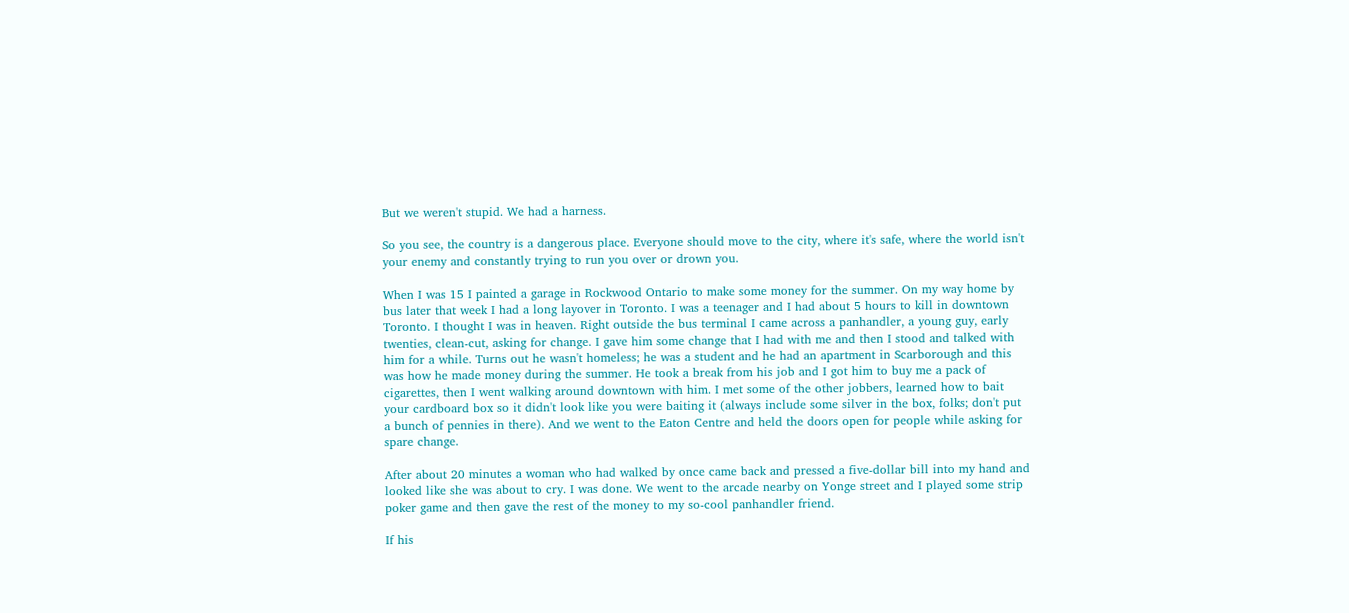But we weren't stupid. We had a harness.

So you see, the country is a dangerous place. Everyone should move to the city, where it's safe, where the world isn't your enemy and constantly trying to run you over or drown you.

When I was 15 I painted a garage in Rockwood Ontario to make some money for the summer. On my way home by bus later that week I had a long layover in Toronto. I was a teenager and I had about 5 hours to kill in downtown Toronto. I thought I was in heaven. Right outside the bus terminal I came across a panhandler, a young guy, early twenties, clean-cut, asking for change. I gave him some change that I had with me and then I stood and talked with him for a while. Turns out he wasn't homeless; he was a student and he had an apartment in Scarborough and this was how he made money during the summer. He took a break from his job and I got him to buy me a pack of cigarettes, then I went walking around downtown with him. I met some of the other jobbers, learned how to bait your cardboard box so it didn't look like you were baiting it (always include some silver in the box, folks; don't put a bunch of pennies in there). And we went to the Eaton Centre and held the doors open for people while asking for spare change.

After about 20 minutes a woman who had walked by once came back and pressed a five-dollar bill into my hand and looked like she was about to cry. I was done. We went to the arcade nearby on Yonge street and I played some strip poker game and then gave the rest of the money to my so-cool panhandler friend.

If his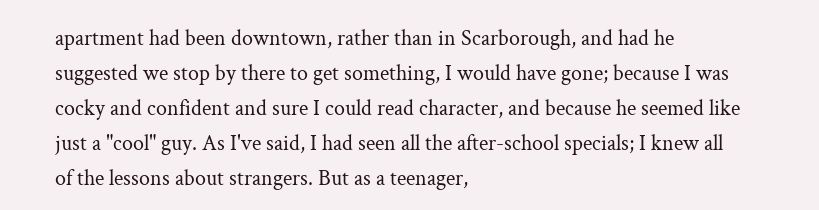apartment had been downtown, rather than in Scarborough, and had he suggested we stop by there to get something, I would have gone; because I was cocky and confident and sure I could read character, and because he seemed like just a "cool" guy. As I've said, I had seen all the after-school specials; I knew all of the lessons about strangers. But as a teenager,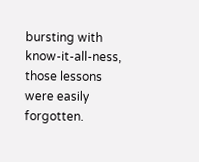bursting with know-it-all-ness, those lessons were easily forgotten.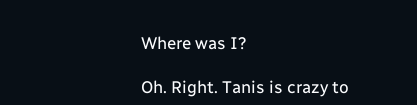Where was I?

Oh. Right. Tanis is crazy to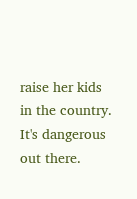raise her kids in the country. It's dangerous out there.